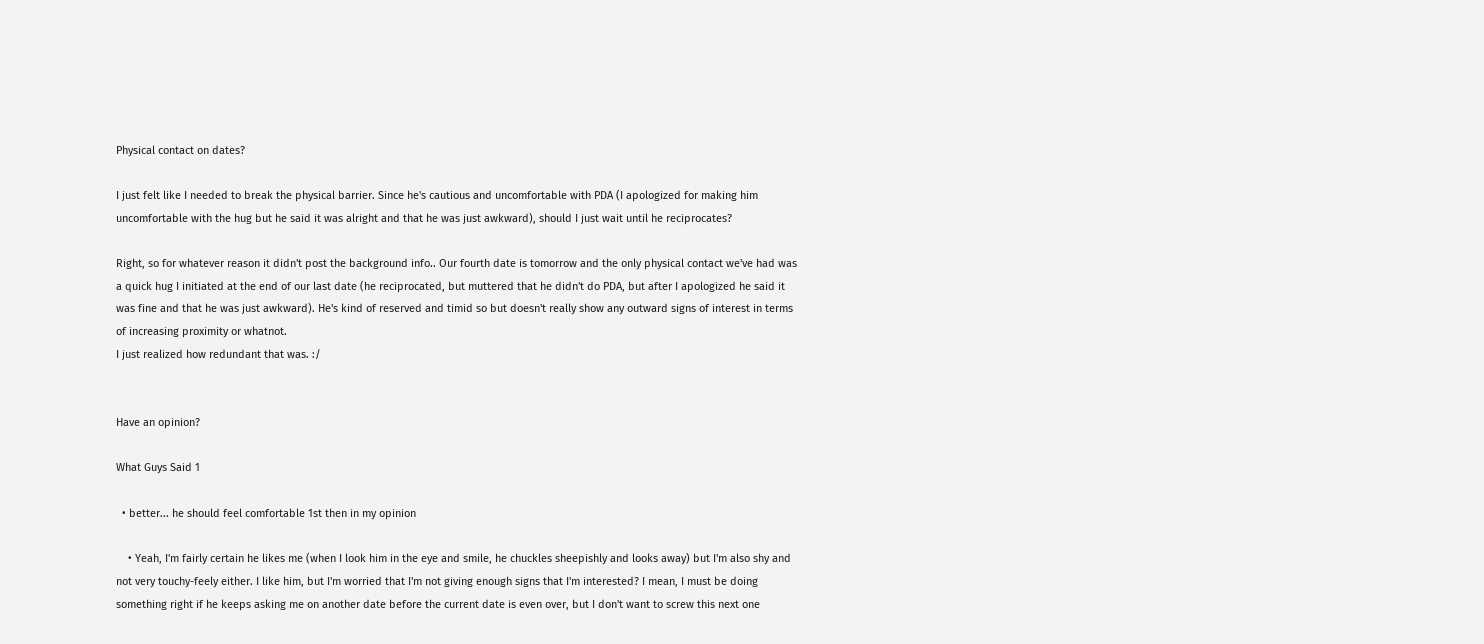Physical contact on dates?

I just felt like I needed to break the physical barrier. Since he's cautious and uncomfortable with PDA (I apologized for making him uncomfortable with the hug but he said it was alright and that he was just awkward), should I just wait until he reciprocates?

Right, so for whatever reason it didn't post the background info.. Our fourth date is tomorrow and the only physical contact we've had was a quick hug I initiated at the end of our last date (he reciprocated, but muttered that he didn't do PDA, but after I apologized he said it was fine and that he was just awkward). He's kind of reserved and timid so but doesn't really show any outward signs of interest in terms of increasing proximity or whatnot.
I just realized how redundant that was. :/


Have an opinion?

What Guys Said 1

  • better... he should feel comfortable 1st then in my opinion

    • Yeah, I'm fairly certain he likes me (when I look him in the eye and smile, he chuckles sheepishly and looks away) but I'm also shy and not very touchy-feely either. I like him, but I'm worried that I'm not giving enough signs that I'm interested? I mean, I must be doing something right if he keeps asking me on another date before the current date is even over, but I don't want to screw this next one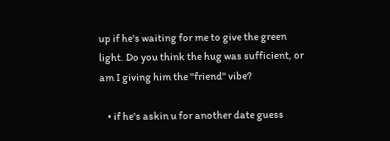up if he's waiting for me to give the green light. Do you think the hug was sufficient, or am I giving him the "friend" vibe?

    • if he's askin u for another date guess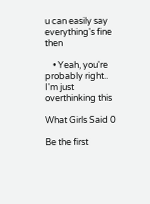u can easily say everything's fine then

    • Yeah, you're probably right.. I'm just overthinking this

What Girls Said 0

Be the first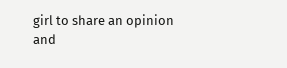girl to share an opinion
and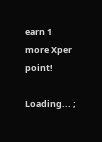earn 1 more Xper point!

Loading... ;